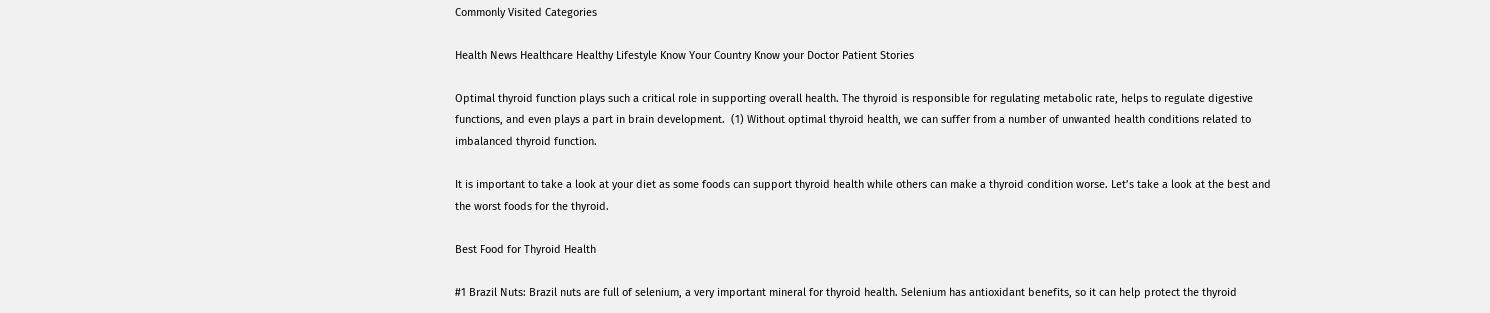Commonly Visited Categories

Health News Healthcare Healthy Lifestyle Know Your Country Know your Doctor Patient Stories

Optimal thyroid function plays such a critical role in supporting overall health. The thyroid is responsible for regulating metabolic rate, helps to regulate digestive functions, and even plays a part in brain development.  (1) Without optimal thyroid health, we can suffer from a number of unwanted health conditions related to imbalanced thyroid function.

It is important to take a look at your diet as some foods can support thyroid health while others can make a thyroid condition worse. Let’s take a look at the best and the worst foods for the thyroid.

Best Food for Thyroid Health

#1 Brazil Nuts: Brazil nuts are full of selenium, a very important mineral for thyroid health. Selenium has antioxidant benefits, so it can help protect the thyroid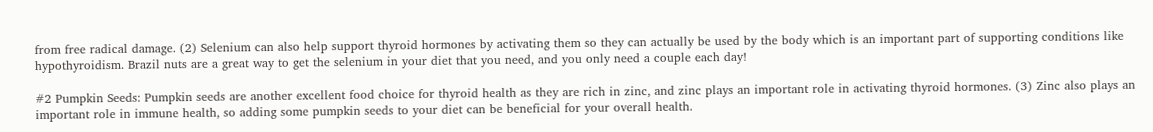from free radical damage. (2) Selenium can also help support thyroid hormones by activating them so they can actually be used by the body which is an important part of supporting conditions like hypothyroidism. Brazil nuts are a great way to get the selenium in your diet that you need, and you only need a couple each day!

#2 Pumpkin Seeds: Pumpkin seeds are another excellent food choice for thyroid health as they are rich in zinc, and zinc plays an important role in activating thyroid hormones. (3) Zinc also plays an important role in immune health, so adding some pumpkin seeds to your diet can be beneficial for your overall health.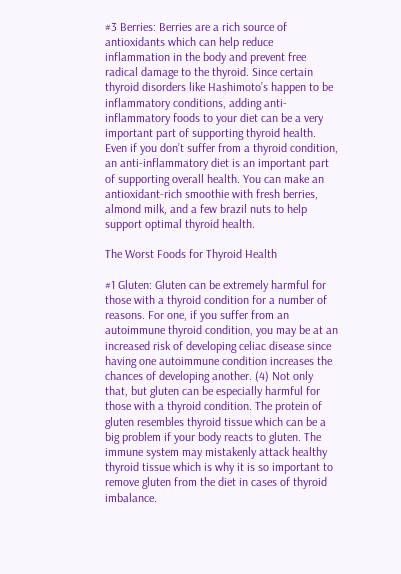#3 Berries: Berries are a rich source of antioxidants which can help reduce inflammation in the body and prevent free radical damage to the thyroid. Since certain thyroid disorders like Hashimoto’s happen to be inflammatory conditions, adding anti-inflammatory foods to your diet can be a very important part of supporting thyroid health. Even if you don’t suffer from a thyroid condition, an anti-inflammatory diet is an important part of supporting overall health. You can make an antioxidant-rich smoothie with fresh berries, almond milk, and a few brazil nuts to help support optimal thyroid health.

The Worst Foods for Thyroid Health

#1 Gluten: Gluten can be extremely harmful for those with a thyroid condition for a number of reasons. For one, if you suffer from an autoimmune thyroid condition, you may be at an increased risk of developing celiac disease since having one autoimmune condition increases the chances of developing another. (4) Not only that, but gluten can be especially harmful for those with a thyroid condition. The protein of gluten resembles thyroid tissue which can be a big problem if your body reacts to gluten. The immune system may mistakenly attack healthy thyroid tissue which is why it is so important to remove gluten from the diet in cases of thyroid imbalance.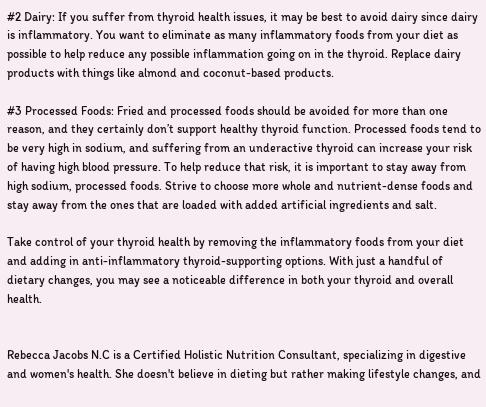#2 Dairy: If you suffer from thyroid health issues, it may be best to avoid dairy since dairy is inflammatory. You want to eliminate as many inflammatory foods from your diet as possible to help reduce any possible inflammation going on in the thyroid. Replace dairy products with things like almond and coconut-based products.

#3 Processed Foods: Fried and processed foods should be avoided for more than one reason, and they certainly don’t support healthy thyroid function. Processed foods tend to be very high in sodium, and suffering from an underactive thyroid can increase your risk of having high blood pressure. To help reduce that risk, it is important to stay away from high sodium, processed foods. Strive to choose more whole and nutrient-dense foods and stay away from the ones that are loaded with added artificial ingredients and salt.

Take control of your thyroid health by removing the inflammatory foods from your diet and adding in anti-inflammatory thyroid-supporting options. With just a handful of dietary changes, you may see a noticeable difference in both your thyroid and overall health.


Rebecca Jacobs N.C is a Certified Holistic Nutrition Consultant, specializing in digestive and women's health. She doesn't believe in dieting but rather making lifestyle changes, and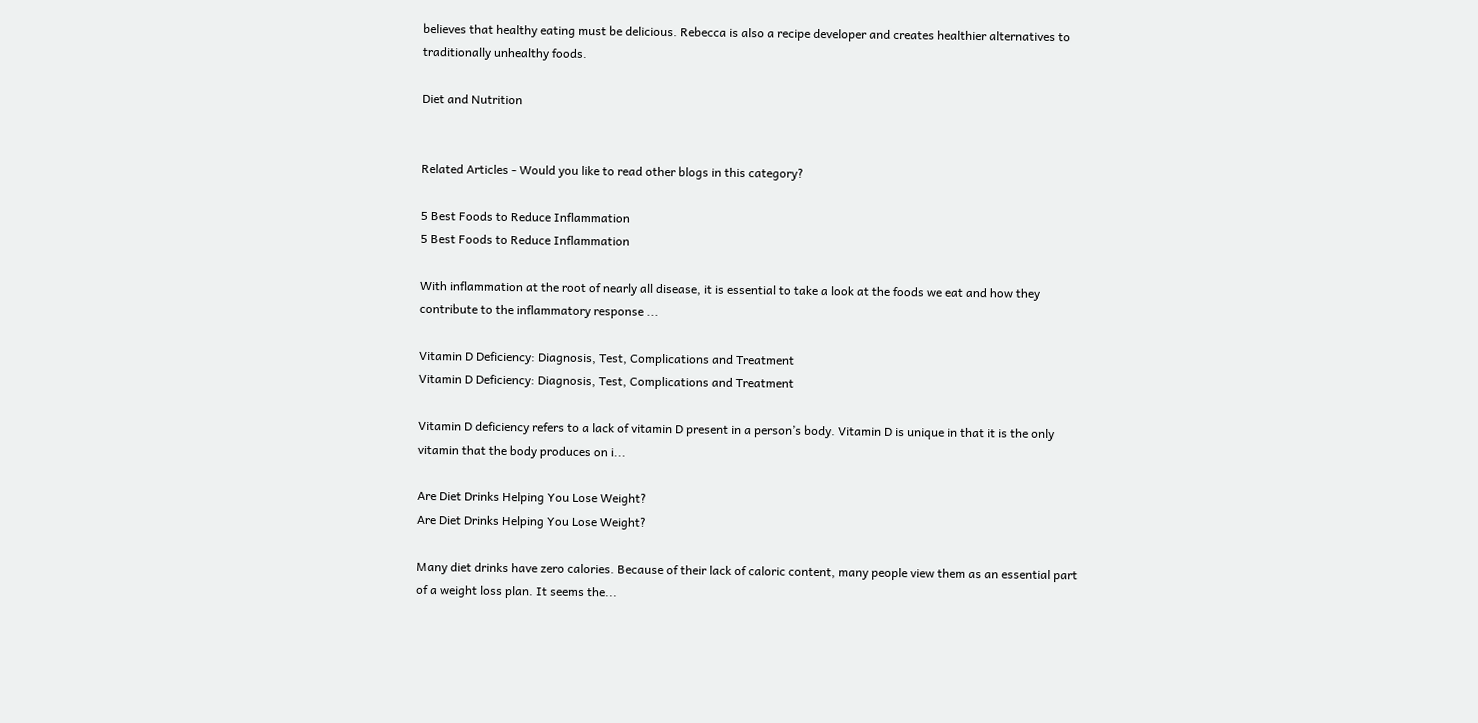believes that healthy eating must be delicious. Rebecca is also a recipe developer and creates healthier alternatives to traditionally unhealthy foods.

Diet and Nutrition


Related Articles - Would you like to read other blogs in this category?

5 Best Foods to Reduce Inflammation
5 Best Foods to Reduce Inflammation

With inflammation at the root of nearly all disease, it is essential to take a look at the foods we eat and how they contribute to the inflammatory response ...

Vitamin D Deficiency: Diagnosis, Test, Complications and Treatment
Vitamin D Deficiency: Diagnosis, Test, Complications and Treatment

Vitamin D deficiency refers to a lack of vitamin D present in a person’s body. Vitamin D is unique in that it is the only vitamin that the body produces on i...

Are Diet Drinks Helping You Lose Weight?
Are Diet Drinks Helping You Lose Weight?

Many diet drinks have zero calories. Because of their lack of caloric content, many people view them as an essential part of a weight loss plan. It seems the...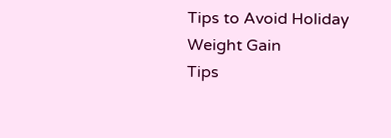Tips to Avoid Holiday Weight Gain
Tips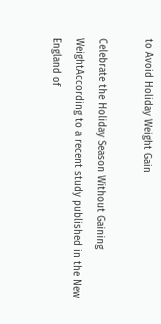to Avoid Holiday Weight Gain

Celebrate the Holiday Season Without Gaining WeightAccording to a recent study published in the New England of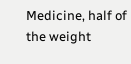Medicine, half of the weight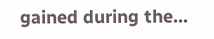gained during the...